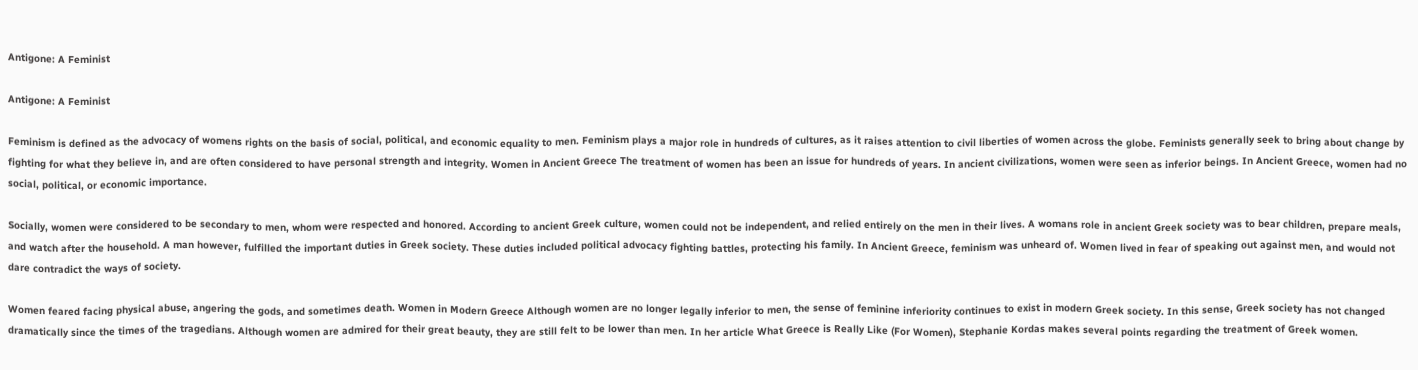Antigone: A Feminist

Antigone: A Feminist

Feminism is defined as the advocacy of womens rights on the basis of social, political, and economic equality to men. Feminism plays a major role in hundreds of cultures, as it raises attention to civil liberties of women across the globe. Feminists generally seek to bring about change by fighting for what they believe in, and are often considered to have personal strength and integrity. Women in Ancient Greece The treatment of women has been an issue for hundreds of years. In ancient civilizations, women were seen as inferior beings. In Ancient Greece, women had no social, political, or economic importance.

Socially, women were considered to be secondary to men, whom were respected and honored. According to ancient Greek culture, women could not be independent, and relied entirely on the men in their lives. A womans role in ancient Greek society was to bear children, prepare meals, and watch after the household. A man however, fulfilled the important duties in Greek society. These duties included political advocacy fighting battles, protecting his family. In Ancient Greece, feminism was unheard of. Women lived in fear of speaking out against men, and would not dare contradict the ways of society.

Women feared facing physical abuse, angering the gods, and sometimes death. Women in Modern Greece Although women are no longer legally inferior to men, the sense of feminine inferiority continues to exist in modern Greek society. In this sense, Greek society has not changed dramatically since the times of the tragedians. Although women are admired for their great beauty, they are still felt to be lower than men. In her article What Greece is Really Like (For Women), Stephanie Kordas makes several points regarding the treatment of Greek women.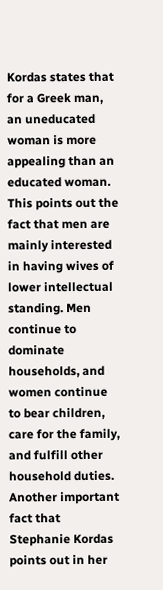Kordas states that for a Greek man, an uneducated woman is more appealing than an educated woman. This points out the fact that men are mainly interested in having wives of lower intellectual standing. Men continue to dominate households, and women continue to bear children, care for the family, and fulfill other household duties. Another important fact that Stephanie Kordas points out in her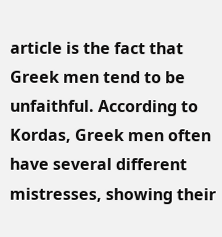article is the fact that Greek men tend to be unfaithful. According to Kordas, Greek men often have several different mistresses, showing their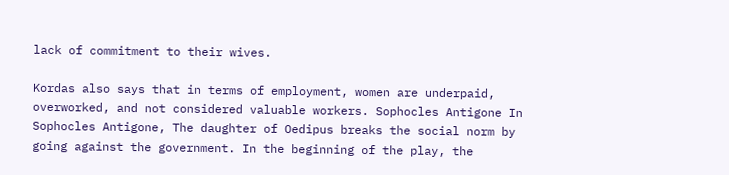lack of commitment to their wives.

Kordas also says that in terms of employment, women are underpaid, overworked, and not considered valuable workers. Sophocles Antigone In Sophocles Antigone, The daughter of Oedipus breaks the social norm by going against the government. In the beginning of the play, the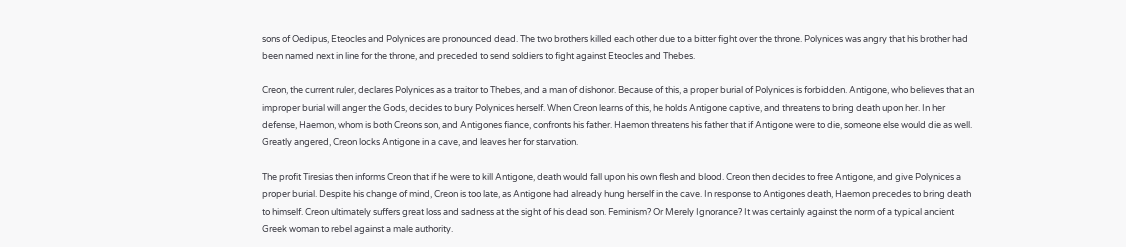sons of Oedipus, Eteocles and Polynices are pronounced dead. The two brothers killed each other due to a bitter fight over the throne. Polynices was angry that his brother had been named next in line for the throne, and preceded to send soldiers to fight against Eteocles and Thebes.

Creon, the current ruler, declares Polynices as a traitor to Thebes, and a man of dishonor. Because of this, a proper burial of Polynices is forbidden. Antigone, who believes that an improper burial will anger the Gods, decides to bury Polynices herself. When Creon learns of this, he holds Antigone captive, and threatens to bring death upon her. In her defense, Haemon, whom is both Creons son, and Antigones fiance, confronts his father. Haemon threatens his father that if Antigone were to die, someone else would die as well. Greatly angered, Creon locks Antigone in a cave, and leaves her for starvation.

The profit Tiresias then informs Creon that if he were to kill Antigone, death would fall upon his own flesh and blood. Creon then decides to free Antigone, and give Polynices a proper burial. Despite his change of mind, Creon is too late, as Antigone had already hung herself in the cave. In response to Antigones death, Haemon precedes to bring death to himself. Creon ultimately suffers great loss and sadness at the sight of his dead son. Feminism? Or Merely Ignorance? It was certainly against the norm of a typical ancient Greek woman to rebel against a male authority.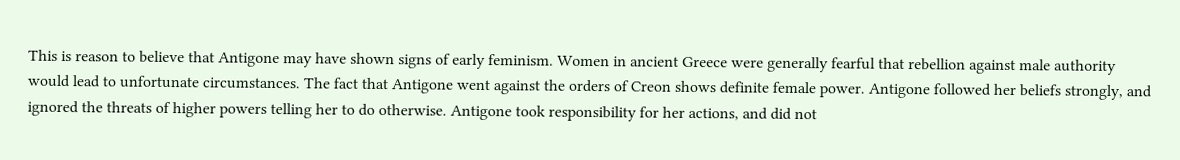This is reason to believe that Antigone may have shown signs of early feminism. Women in ancient Greece were generally fearful that rebellion against male authority would lead to unfortunate circumstances. The fact that Antigone went against the orders of Creon shows definite female power. Antigone followed her beliefs strongly, and ignored the threats of higher powers telling her to do otherwise. Antigone took responsibility for her actions, and did not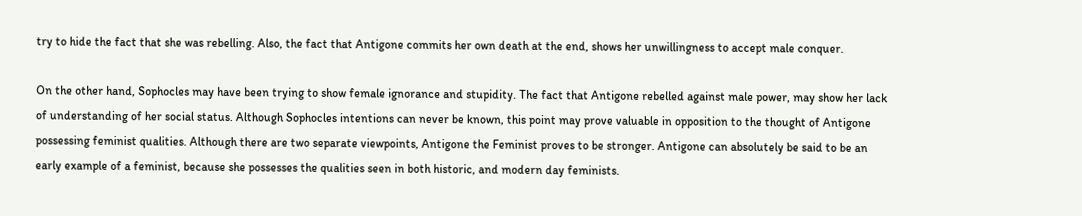try to hide the fact that she was rebelling. Also, the fact that Antigone commits her own death at the end, shows her unwillingness to accept male conquer.

On the other hand, Sophocles may have been trying to show female ignorance and stupidity. The fact that Antigone rebelled against male power, may show her lack of understanding of her social status. Although Sophocles intentions can never be known, this point may prove valuable in opposition to the thought of Antigone possessing feminist qualities. Although there are two separate viewpoints, Antigone the Feminist proves to be stronger. Antigone can absolutely be said to be an early example of a feminist, because she possesses the qualities seen in both historic, and modern day feminists.